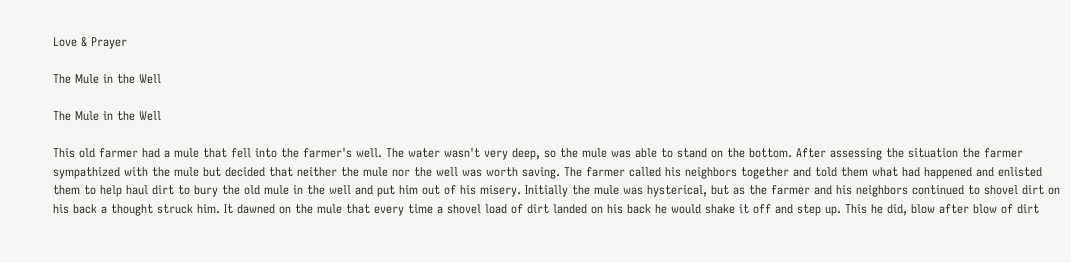Love & Prayer

The Mule in the Well

The Mule in the Well

This old farmer had a mule that fell into the farmer's well. The water wasn't very deep, so the mule was able to stand on the bottom. After assessing the situation the farmer sympathized with the mule but decided that neither the mule nor the well was worth saving. The farmer called his neighbors together and told them what had happened and enlisted them to help haul dirt to bury the old mule in the well and put him out of his misery. Initially the mule was hysterical, but as the farmer and his neighbors continued to shovel dirt on his back a thought struck him. It dawned on the mule that every time a shovel load of dirt landed on his back he would shake it off and step up. This he did, blow after blow of dirt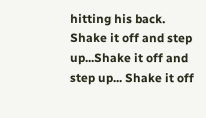hitting his back. Shake it off and step up...Shake it off and step up... Shake it off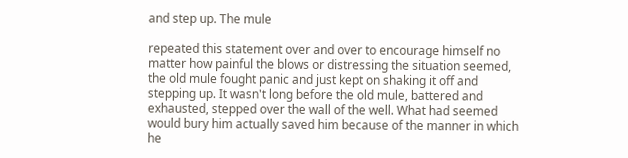and step up. The mule

repeated this statement over and over to encourage himself no matter how painful the blows or distressing the situation seemed, the old mule fought panic and just kept on shaking it off and stepping up. It wasn't long before the old mule, battered and exhausted, stepped over the wall of the well. What had seemed would bury him actually saved him because of the manner in which he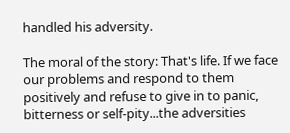handled his adversity.

The moral of the story: That's life. If we face our problems and respond to them positively and refuse to give in to panic, bitterness or self-pity...the adversities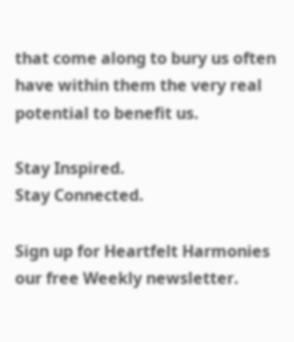that come along to bury us often have within them the very real potential to benefit us.

Stay Inspired.
Stay Connected.

Sign up for Heartfelt Harmonies our free Weekly newsletter.